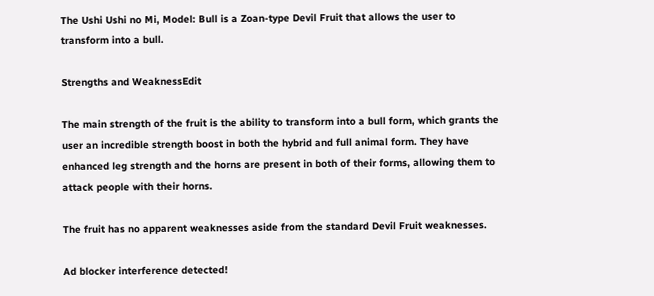The Ushi Ushi no Mi, Model: Bull is a Zoan-type Devil Fruit that allows the user to transform into a bull.

Strengths and WeaknessEdit

The main strength of the fruit is the ability to transform into a bull form, which grants the user an incredible strength boost in both the hybrid and full animal form. They have enhanced leg strength and the horns are present in both of their forms, allowing them to attack people with their horns.

The fruit has no apparent weaknesses aside from the standard Devil Fruit weaknesses.

Ad blocker interference detected!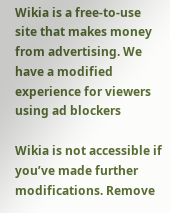Wikia is a free-to-use site that makes money from advertising. We have a modified experience for viewers using ad blockers

Wikia is not accessible if you’ve made further modifications. Remove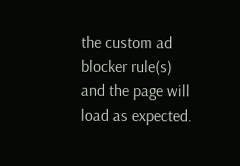the custom ad blocker rule(s) and the page will load as expected.